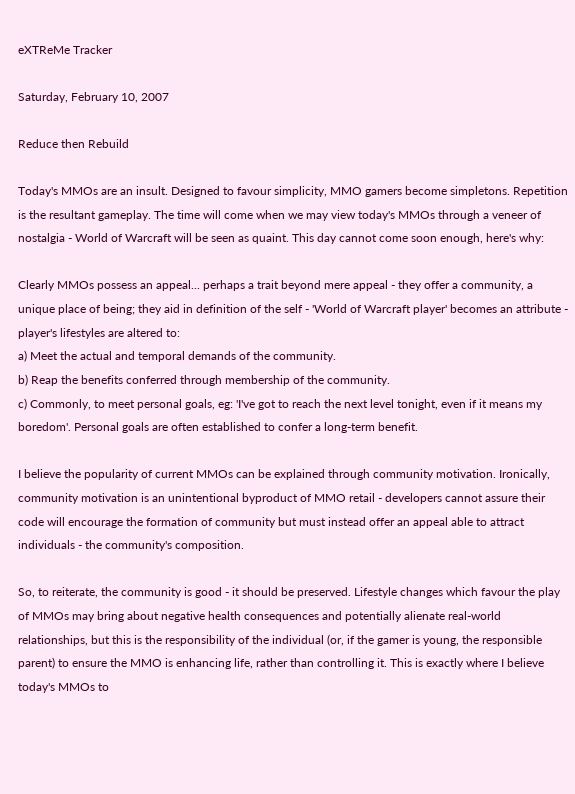eXTReMe Tracker

Saturday, February 10, 2007

Reduce then Rebuild

Today's MMOs are an insult. Designed to favour simplicity, MMO gamers become simpletons. Repetition is the resultant gameplay. The time will come when we may view today's MMOs through a veneer of nostalgia - World of Warcraft will be seen as quaint. This day cannot come soon enough, here's why:

Clearly MMOs possess an appeal... perhaps a trait beyond mere appeal - they offer a community, a unique place of being; they aid in definition of the self - 'World of Warcraft player' becomes an attribute - player's lifestyles are altered to:
a) Meet the actual and temporal demands of the community.
b) Reap the benefits conferred through membership of the community.
c) Commonly, to meet personal goals, eg: 'I've got to reach the next level tonight, even if it means my boredom'. Personal goals are often established to confer a long-term benefit.

I believe the popularity of current MMOs can be explained through community motivation. Ironically, community motivation is an unintentional byproduct of MMO retail - developers cannot assure their code will encourage the formation of community but must instead offer an appeal able to attract individuals - the community's composition.

So, to reiterate, the community is good - it should be preserved. Lifestyle changes which favour the play of MMOs may bring about negative health consequences and potentially alienate real-world relationships, but this is the responsibility of the individual (or, if the gamer is young, the responsible parent) to ensure the MMO is enhancing life, rather than controlling it. This is exactly where I believe today's MMOs to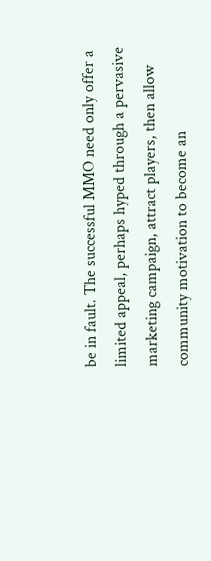be in fault. The successful MMO need only offer a limited appeal, perhaps hyped through a pervasive marketing campaign, attract players, then allow community motivation to become an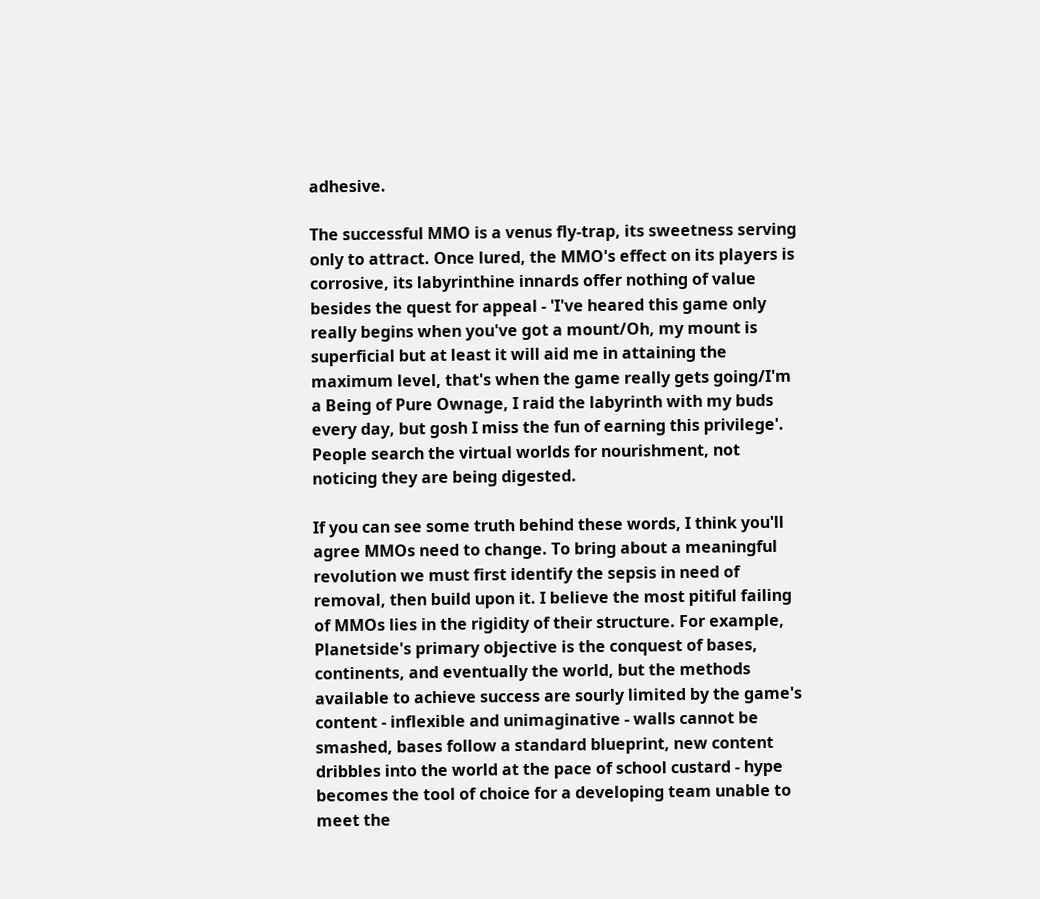adhesive.

The successful MMO is a venus fly-trap, its sweetness serving only to attract. Once lured, the MMO's effect on its players is corrosive, its labyrinthine innards offer nothing of value besides the quest for appeal - 'I've heared this game only really begins when you've got a mount/Oh, my mount is superficial but at least it will aid me in attaining the maximum level, that's when the game really gets going/I'm a Being of Pure Ownage, I raid the labyrinth with my buds every day, but gosh I miss the fun of earning this privilege'. People search the virtual worlds for nourishment, not noticing they are being digested.

If you can see some truth behind these words, I think you'll agree MMOs need to change. To bring about a meaningful revolution we must first identify the sepsis in need of removal, then build upon it. I believe the most pitiful failing of MMOs lies in the rigidity of their structure. For example, Planetside's primary objective is the conquest of bases, continents, and eventually the world, but the methods available to achieve success are sourly limited by the game's content - inflexible and unimaginative - walls cannot be smashed, bases follow a standard blueprint, new content dribbles into the world at the pace of school custard - hype becomes the tool of choice for a developing team unable to meet the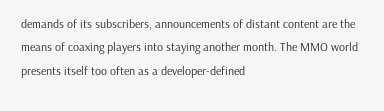demands of its subscribers, announcements of distant content are the means of coaxing players into staying another month. The MMO world presents itself too often as a developer-defined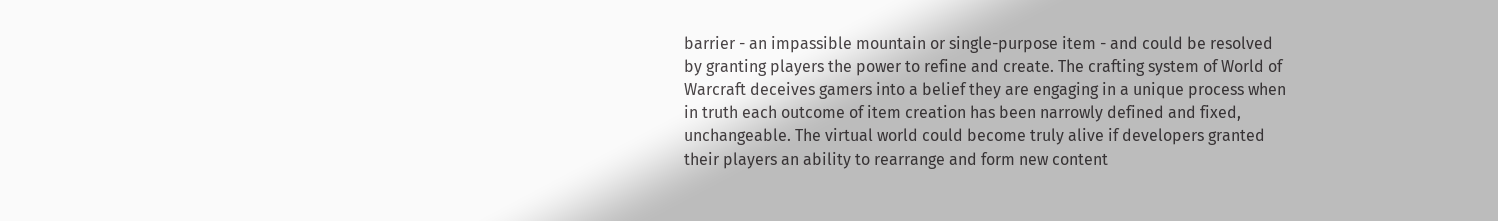barrier - an impassible mountain or single-purpose item - and could be resolved by granting players the power to refine and create. The crafting system of World of Warcraft deceives gamers into a belief they are engaging in a unique process when in truth each outcome of item creation has been narrowly defined and fixed, unchangeable. The virtual world could become truly alive if developers granted their players an ability to rearrange and form new content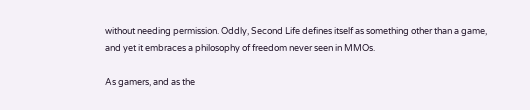without needing permission. Oddly, Second Life defines itself as something other than a game, and yet it embraces a philosophy of freedom never seen in MMOs.

As gamers, and as the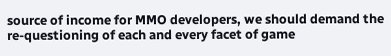source of income for MMO developers, we should demand the re-questioning of each and every facet of game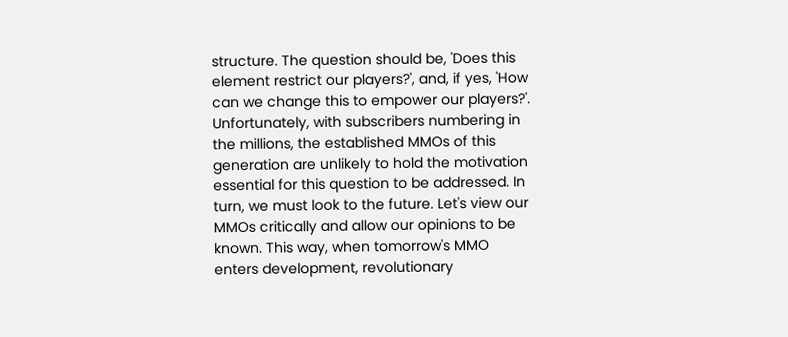structure. The question should be, 'Does this element restrict our players?', and, if yes, 'How can we change this to empower our players?'. Unfortunately, with subscribers numbering in the millions, the established MMOs of this generation are unlikely to hold the motivation essential for this question to be addressed. In turn, we must look to the future. Let's view our MMOs critically and allow our opinions to be known. This way, when tomorrow's MMO enters development, revolutionary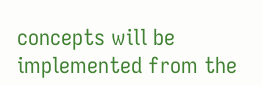concepts will be implemented from the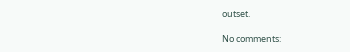outset.

No comments: